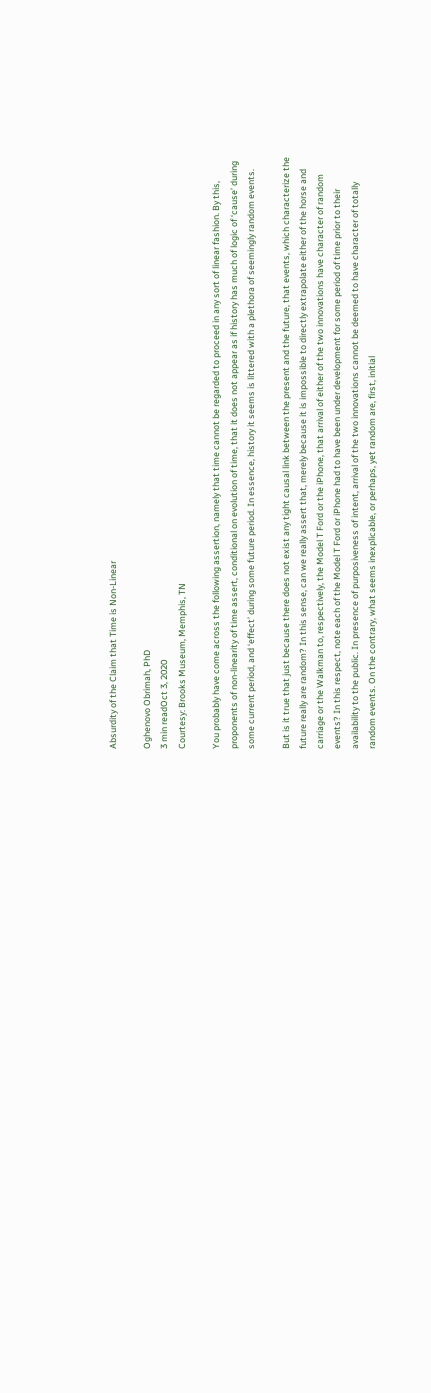Absurdity of the Claim that Time is Non-Linear

Oghenovo Obrimah, PhD
3 min readOct 3, 2020
Courtesy: Brooks Museum, Memphis, TN

You probably have come across the following assertion, namely that time cannot be regarded to proceed in any sort of linear fashion. By this, proponents of non-linearity of time assert, conditional on evolution of time, that it does not appear as if history has much of logic of ‘cause’ during some current period, and ‘effect’ during some future period. In essence, history it seems is littered with a plethora of seemingly random events.

But is it true that just because there does not exist any tight causal link between the present and the future, that events, which characterize the future really are random? In this sense, can we really assert that, merely because it is impossible to directly extrapolate either of the horse and carriage or the Walkman to, respectively, the Model T Ford or the iPhone, that arrival of either of the two innovations have character of random events? In this respect, note each of the Model T Ford or iPhone had to have been under development for some period of time prior to their availability to the public. In presence of purposiveness of intent, arrival of the two innovations cannot be deemed to have character of totally random events. On the contrary, what seems inexplicable, or perhaps, yet random are, first, initial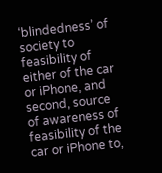‘blindedness’ of society to feasibility of either of the car or iPhone, and second, source of awareness of feasibility of the car or iPhone to,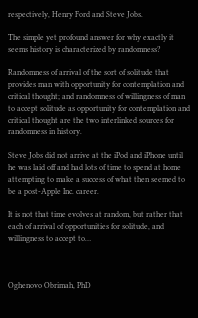respectively, Henry Ford and Steve Jobs.

The simple yet profound answer for why exactly it seems history is characterized by randomness?

Randomness of arrival of the sort of solitude that provides man with opportunity for contemplation and critical thought; and randomness of willingness of man to accept solitude as opportunity for contemplation and critical thought are the two interlinked sources for randomness in history.

Steve Jobs did not arrive at the iPod and iPhone until he was laid off and had lots of time to spend at home attempting to make a success of what then seemed to be a post-Apple Inc. career.

It is not that time evolves at random, but rather that each of arrival of opportunities for solitude, and willingness to accept to…



Oghenovo Obrimah, PhD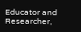Educator and Researcher,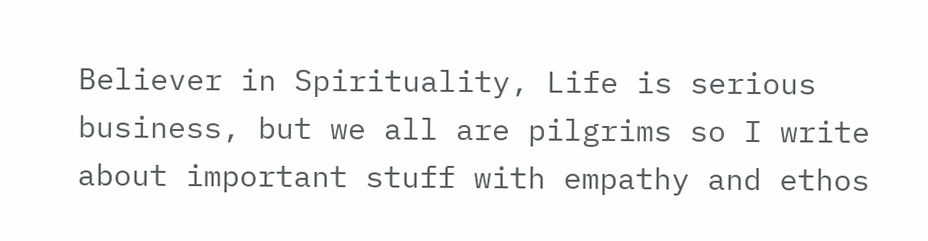Believer in Spirituality, Life is serious business, but we all are pilgrims so I write about important stuff with empathy and ethos